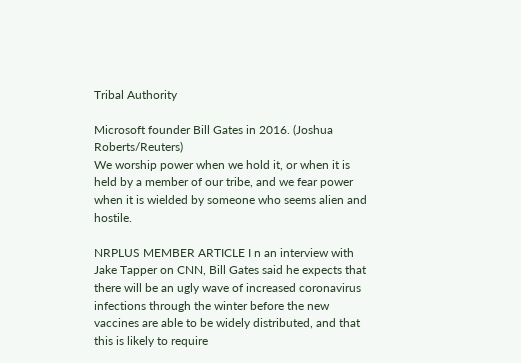Tribal Authority

Microsoft founder Bill Gates in 2016. (Joshua Roberts/Reuters)
We worship power when we hold it, or when it is held by a member of our tribe, and we fear power when it is wielded by someone who seems alien and hostile.

NRPLUS MEMBER ARTICLE I n an interview with Jake Tapper on CNN, Bill Gates said he expects that there will be an ugly wave of increased coronavirus infections through the winter before the new vaccines are able to be widely distributed, and that this is likely to require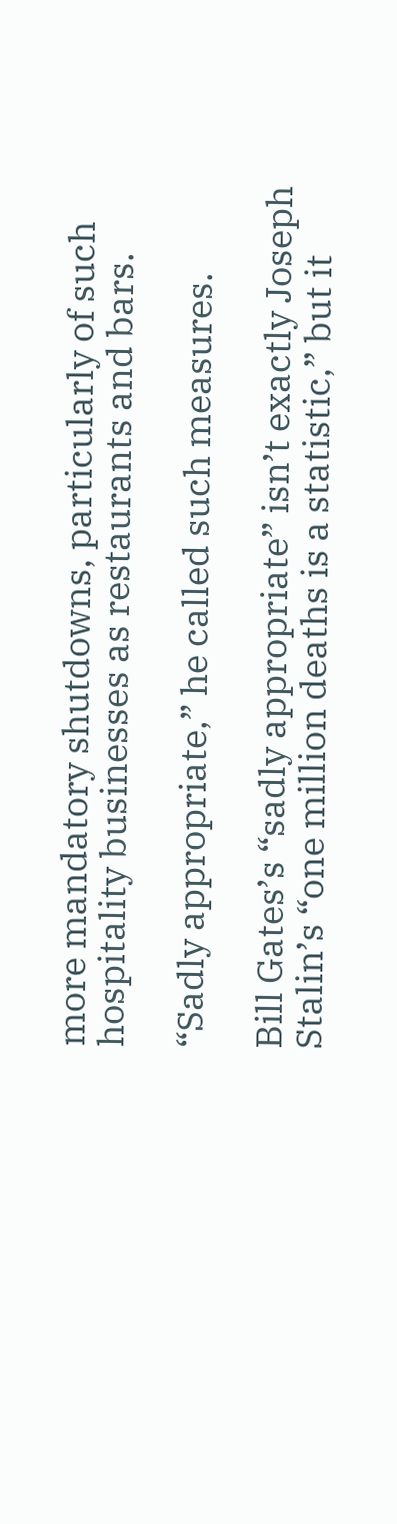more mandatory shutdowns, particularly of such hospitality businesses as restaurants and bars.

“Sadly appropriate,” he called such measures.

Bill Gates’s “sadly appropriate” isn’t exactly Joseph Stalin’s “one million deaths is a statistic,” but it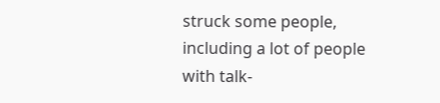struck some people, including a lot of people with talk-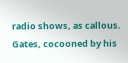radio shows, as callous. Gates, cocooned by his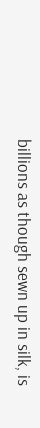billions as though sewn up in silk, is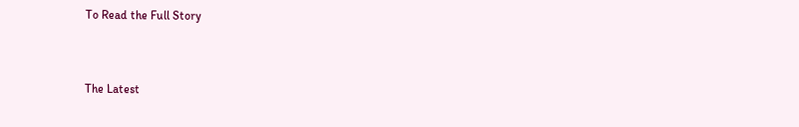To Read the Full Story


The Latest